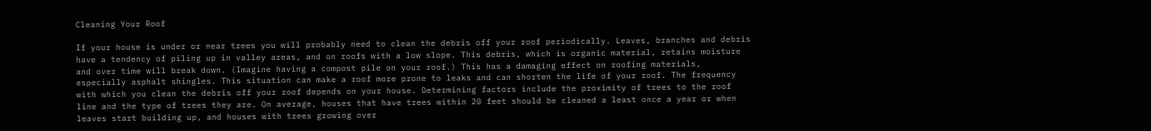Cleaning Your Roof

If your house is under or near trees you will probably need to clean the debris off your roof periodically. Leaves, branches and debris have a tendency of piling up in valley areas, and on roofs with a low slope. This debris, which is organic material, retains moisture and over time will break down. (Imagine having a compost pile on your roof.) This has a damaging effect on roofing materials, especially asphalt shingles. This situation can make a roof more prone to leaks and can shorten the life of your roof. The frequency with which you clean the debris off your roof depends on your house. Determining factors include the proximity of trees to the roof line and the type of trees they are. On average, houses that have trees within 20 feet should be cleaned a least once a year or when leaves start building up, and houses with trees growing over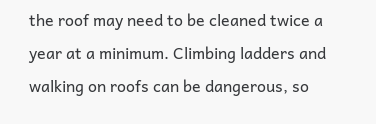the roof may need to be cleaned twice a year at a minimum. Climbing ladders and walking on roofs can be dangerous, so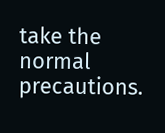take the normal precautions.